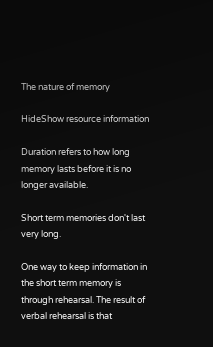The nature of memory

HideShow resource information

Duration refers to how long memory lasts before it is no longer available.

Short term memories don't last very long.

One way to keep information in the short term memory is through rehearsal. The result of verbal rehearsal is that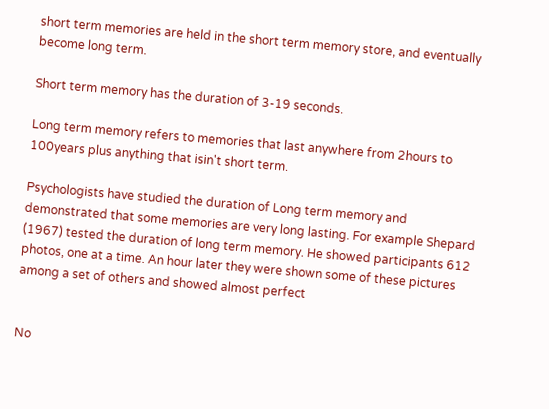short term memories are held in the short term memory store, and eventually become long term.

Short term memory has the duration of 3-19 seconds.

Long term memory refers to memories that last anywhere from 2hours to 100years plus anything that isin't short term.

Psychologists have studied the duration of Long term memory and demonstrated that some memories are very long lasting. For example Shepard (1967) tested the duration of long term memory. He showed participants 612 photos, one at a time. An hour later they were shown some of these pictures among a set of others and showed almost perfect


No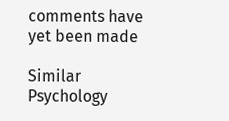comments have yet been made

Similar Psychology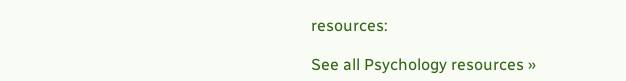resources:

See all Psychology resources »